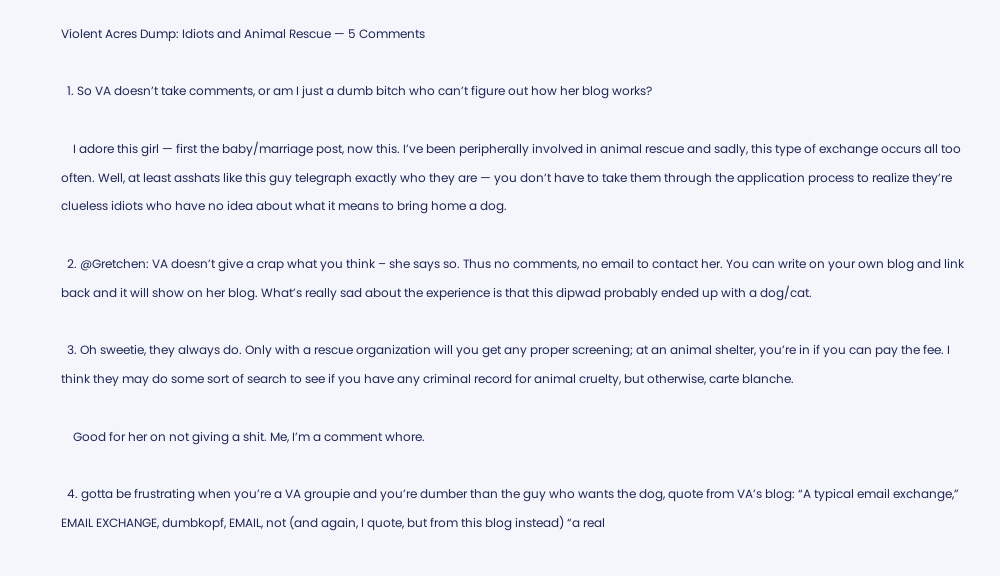Violent Acres Dump: Idiots and Animal Rescue — 5 Comments

  1. So VA doesn’t take comments, or am I just a dumb bitch who can’t figure out how her blog works?

    I adore this girl — first the baby/marriage post, now this. I’ve been peripherally involved in animal rescue and sadly, this type of exchange occurs all too often. Well, at least asshats like this guy telegraph exactly who they are — you don’t have to take them through the application process to realize they’re clueless idiots who have no idea about what it means to bring home a dog.

  2. @Gretchen: VA doesn’t give a crap what you think – she says so. Thus no comments, no email to contact her. You can write on your own blog and link back and it will show on her blog. What’s really sad about the experience is that this dipwad probably ended up with a dog/cat.

  3. Oh sweetie, they always do. Only with a rescue organization will you get any proper screening; at an animal shelter, you’re in if you can pay the fee. I think they may do some sort of search to see if you have any criminal record for animal cruelty, but otherwise, carte blanche.

    Good for her on not giving a shit. Me, I’m a comment whore.

  4. gotta be frustrating when you’re a VA groupie and you’re dumber than the guy who wants the dog, quote from VA’s blog: “A typical email exchange,” EMAIL EXCHANGE, dumbkopf, EMAIL, not (and again, I quote, but from this blog instead) “a real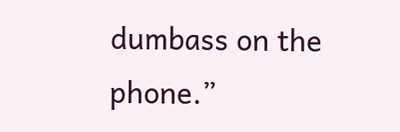dumbass on the phone.”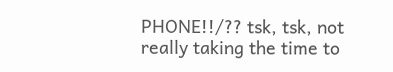PHONE!!/?? tsk, tsk, not really taking the time to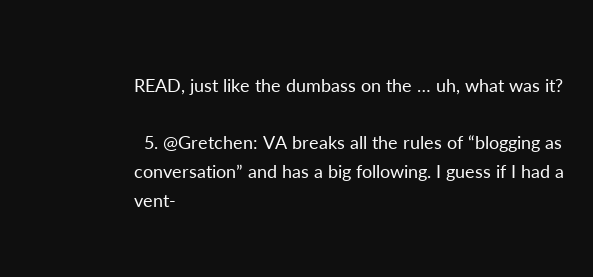READ, just like the dumbass on the … uh, what was it?

  5. @Gretchen: VA breaks all the rules of “blogging as conversation” and has a big following. I guess if I had a vent-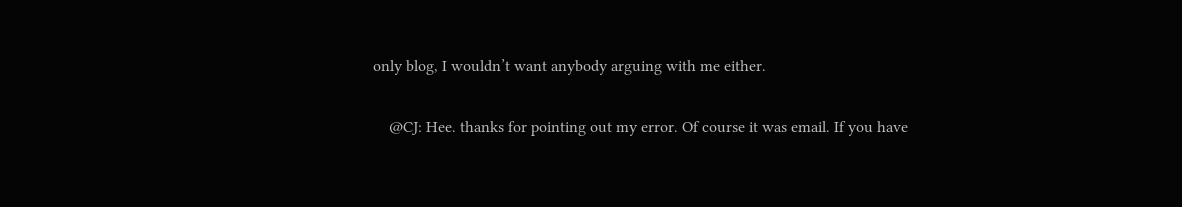only blog, I wouldn’t want anybody arguing with me either.

    @CJ: Hee. thanks for pointing out my error. Of course it was email. If you have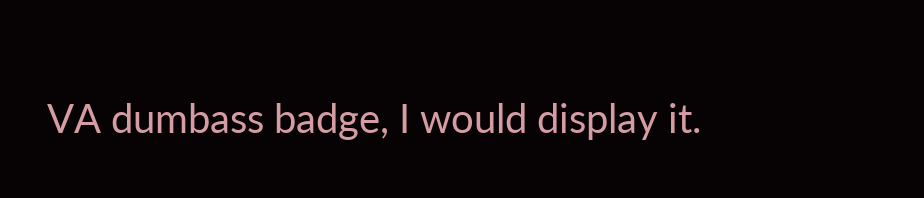VA dumbass badge, I would display it.